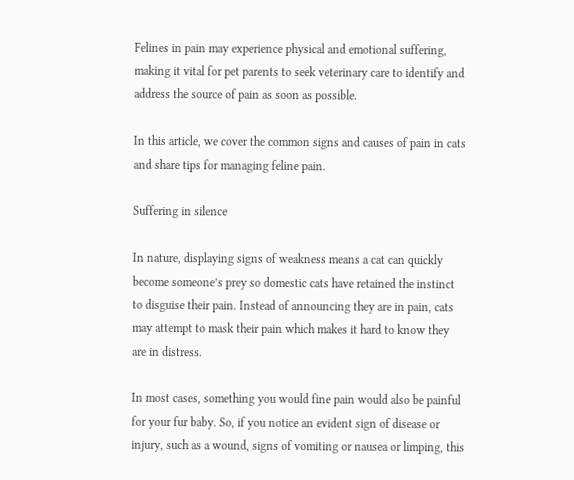Felines in pain may experience physical and emotional suffering, making it vital for pet parents to seek veterinary care to identify and address the source of pain as soon as possible.

In this article, we cover the common signs and causes of pain in cats and share tips for managing feline pain.

Suffering in silence

In nature, displaying signs of weakness means a cat can quickly become someone’s prey so domestic cats have retained the instinct to disguise their pain. Instead of announcing they are in pain, cats may attempt to mask their pain which makes it hard to know they are in distress.

In most cases, something you would fine pain would also be painful for your fur baby. So, if you notice an evident sign of disease or injury, such as a wound, signs of vomiting or nausea or limping, this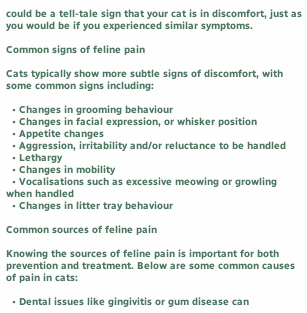could be a tell-tale sign that your cat is in discomfort, just as you would be if you experienced similar symptoms.

Common signs of feline pain

Cats typically show more subtle signs of discomfort, with some common signs including:

  • Changes in grooming behaviour
  • Changes in facial expression, or whisker position
  • Appetite changes
  • Aggression, irritability and/or reluctance to be handled
  • Lethargy
  • Changes in mobility
  • Vocalisations such as excessive meowing or growling when handled
  • Changes in litter tray behaviour

Common sources of feline pain

Knowing the sources of feline pain is important for both prevention and treatment. Below are some common causes of pain in cats:

  • Dental issues like gingivitis or gum disease can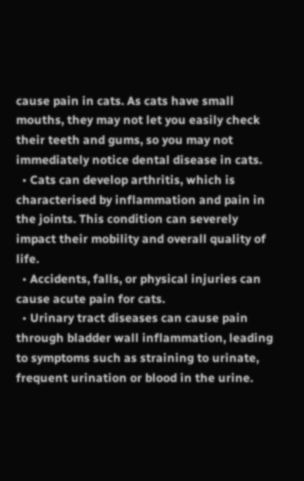cause pain in cats. As cats have small mouths, they may not let you easily check their teeth and gums, so you may not immediately notice dental disease in cats.
  • Cats can develop arthritis, which is characterised by inflammation and pain in the joints. This condition can severely impact their mobility and overall quality of life.
  • Accidents, falls, or physical injuries can cause acute pain for cats.
  • Urinary tract diseases can cause pain through bladder wall inflammation, leading to symptoms such as straining to urinate, frequent urination or blood in the urine.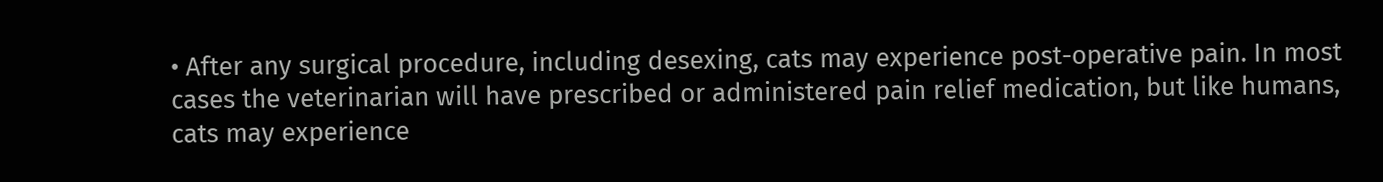• After any surgical procedure, including desexing, cats may experience post-operative pain. In most cases the veterinarian will have prescribed or administered pain relief medication, but like humans, cats may experience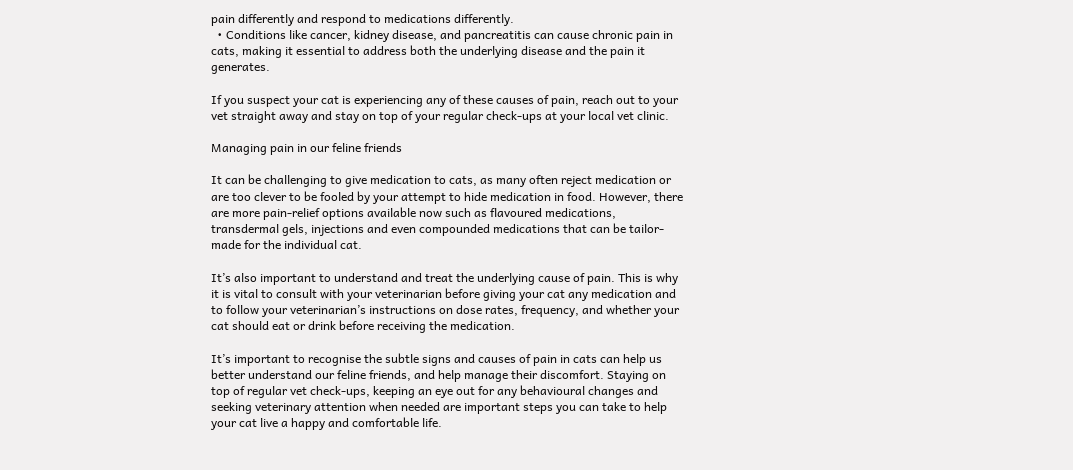pain differently and respond to medications differently.
  • Conditions like cancer, kidney disease, and pancreatitis can cause chronic pain in cats, making it essential to address both the underlying disease and the pain it generates.

If you suspect your cat is experiencing any of these causes of pain, reach out to your vet straight away and stay on top of your regular check-ups at your local vet clinic.

Managing pain in our feline friends

It can be challenging to give medication to cats, as many often reject medication or are too clever to be fooled by your attempt to hide medication in food. However, there are more pain-relief options available now such as flavoured medications, transdermal gels, injections and even compounded medications that can be tailor-made for the individual cat.

It’s also important to understand and treat the underlying cause of pain. This is why it is vital to consult with your veterinarian before giving your cat any medication and to follow your veterinarian’s instructions on dose rates, frequency, and whether your cat should eat or drink before receiving the medication.

It’s important to recognise the subtle signs and causes of pain in cats can help us better understand our feline friends, and help manage their discomfort. Staying on top of regular vet check-ups, keeping an eye out for any behavioural changes and seeking veterinary attention when needed are important steps you can take to help your cat live a happy and comfortable life.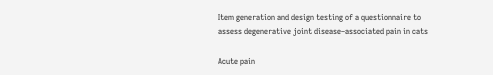Item generation and design testing of a questionnaire to assess degenerative joint disease–associated pain in cats

Acute pain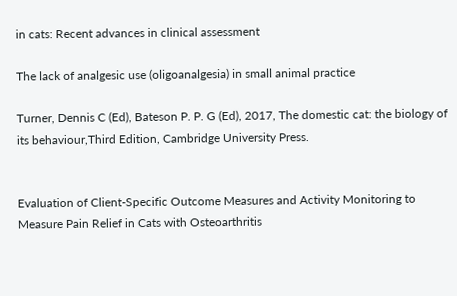in cats: Recent advances in clinical assessment

The lack of analgesic use (oligoanalgesia) in small animal practice

Turner, Dennis C (Ed), Bateson P. P. G (Ed), 2017, The domestic cat: the biology of its behaviour,Third Edition, Cambridge University Press.


Evaluation of Client-Specific Outcome Measures and Activity Monitoring to Measure Pain Relief in Cats with Osteoarthritis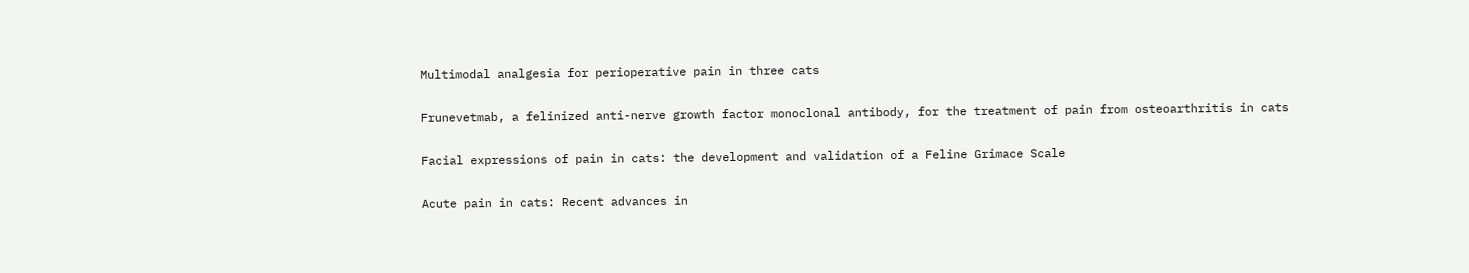Multimodal analgesia for perioperative pain in three cats

Frunevetmab, a felinized anti-nerve growth factor monoclonal antibody, for the treatment of pain from osteoarthritis in cats

Facial expressions of pain in cats: the development and validation of a Feline Grimace Scale

Acute pain in cats: Recent advances in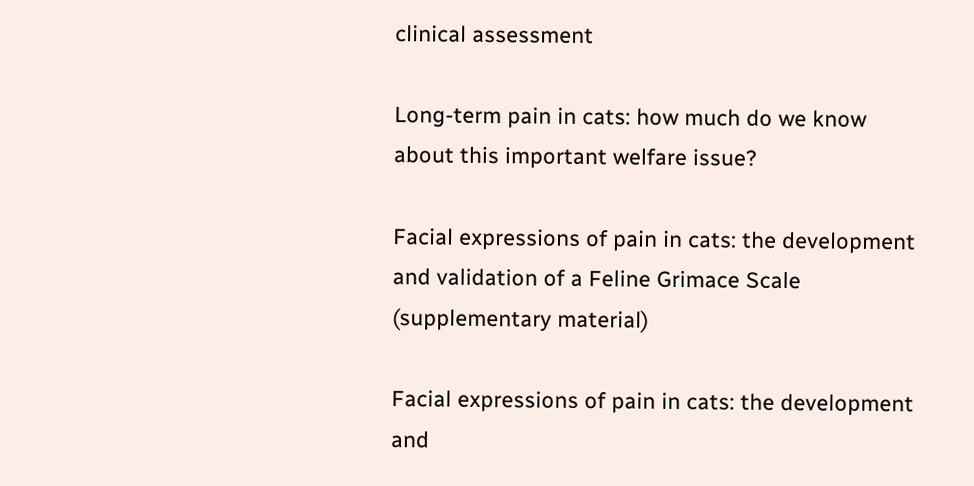clinical assessment

Long-term pain in cats: how much do we know about this important welfare issue?

Facial expressions of pain in cats: the development and validation of a Feline Grimace Scale (supplementary material)

Facial expressions of pain in cats: the development and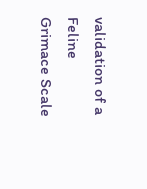validation of a Feline Grimace Scale